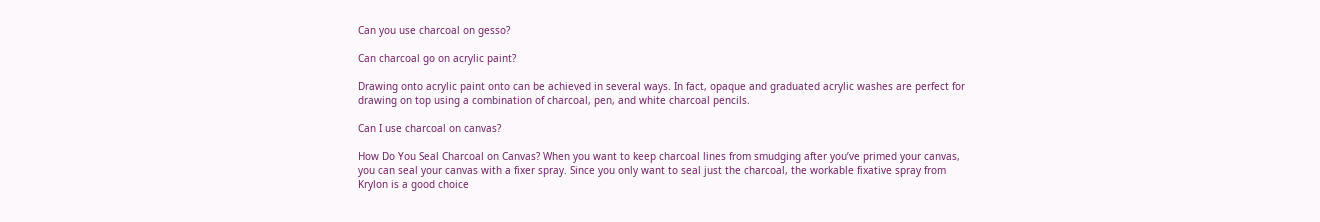Can you use charcoal on gesso?

Can charcoal go on acrylic paint?

Drawing onto acrylic paint onto can be achieved in several ways. In fact, opaque and graduated acrylic washes are perfect for drawing on top using a combination of charcoal, pen, and white charcoal pencils.

Can I use charcoal on canvas?

How Do You Seal Charcoal on Canvas? When you want to keep charcoal lines from smudging after you’ve primed your canvas, you can seal your canvas with a fixer spray. Since you only want to seal just the charcoal, the workable fixative spray from Krylon is a good choice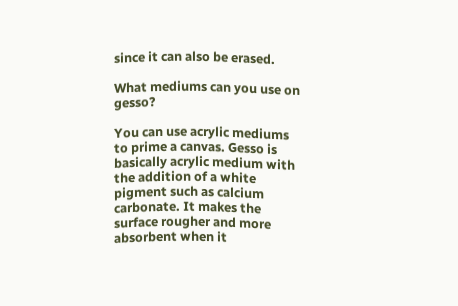since it can also be erased.

What mediums can you use on gesso?

You can use acrylic mediums to prime a canvas. Gesso is basically acrylic medium with the addition of a white pigment such as calcium carbonate. It makes the surface rougher and more absorbent when it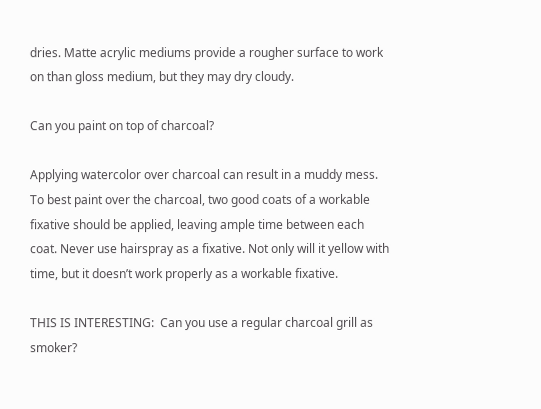dries. Matte acrylic mediums provide a rougher surface to work on than gloss medium, but they may dry cloudy.

Can you paint on top of charcoal?

Applying watercolor over charcoal can result in a muddy mess. To best paint over the charcoal, two good coats of a workable fixative should be applied, leaving ample time between each coat. Never use hairspray as a fixative. Not only will it yellow with time, but it doesn’t work properly as a workable fixative.

THIS IS INTERESTING:  Can you use a regular charcoal grill as smoker?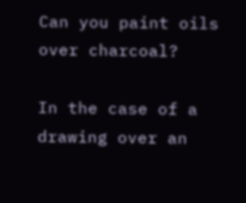Can you paint oils over charcoal?

In the case of a drawing over an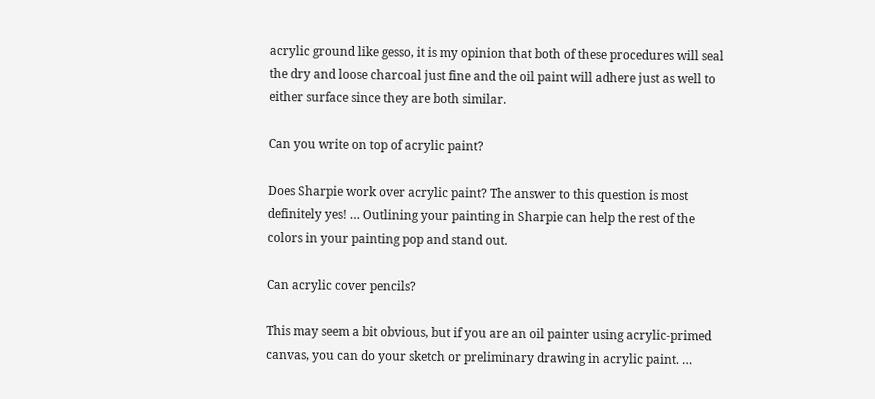acrylic ground like gesso, it is my opinion that both of these procedures will seal the dry and loose charcoal just fine and the oil paint will adhere just as well to either surface since they are both similar.

Can you write on top of acrylic paint?

Does Sharpie work over acrylic paint? The answer to this question is most definitely yes! … Outlining your painting in Sharpie can help the rest of the colors in your painting pop and stand out.

Can acrylic cover pencils?

This may seem a bit obvious, but if you are an oil painter using acrylic-primed canvas, you can do your sketch or preliminary drawing in acrylic paint. …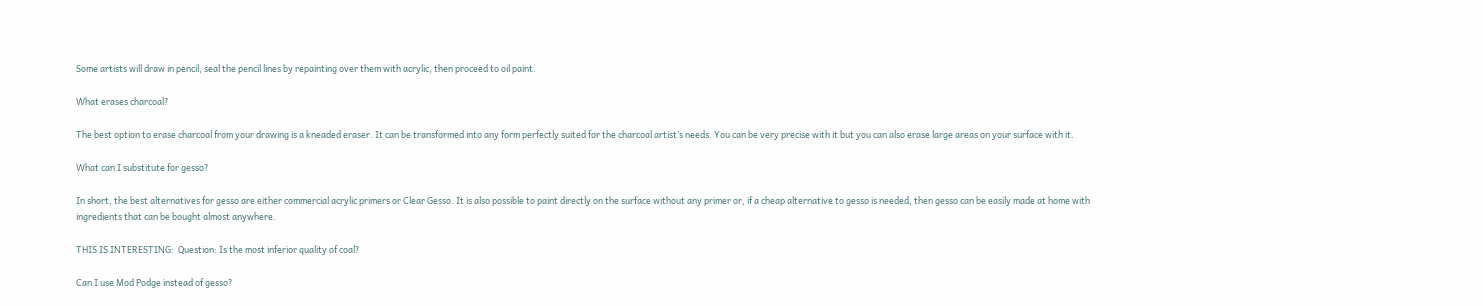Some artists will draw in pencil, seal the pencil lines by repainting over them with acrylic, then proceed to oil paint.

What erases charcoal?

The best option to erase charcoal from your drawing is a kneaded eraser. It can be transformed into any form perfectly suited for the charcoal artist’s needs. You can be very precise with it but you can also erase large areas on your surface with it.

What can I substitute for gesso?

In short, the best alternatives for gesso are either commercial acrylic primers or Clear Gesso. It is also possible to paint directly on the surface without any primer or, if a cheap alternative to gesso is needed, then gesso can be easily made at home with ingredients that can be bought almost anywhere.

THIS IS INTERESTING:  Question: Is the most inferior quality of coal?

Can I use Mod Podge instead of gesso?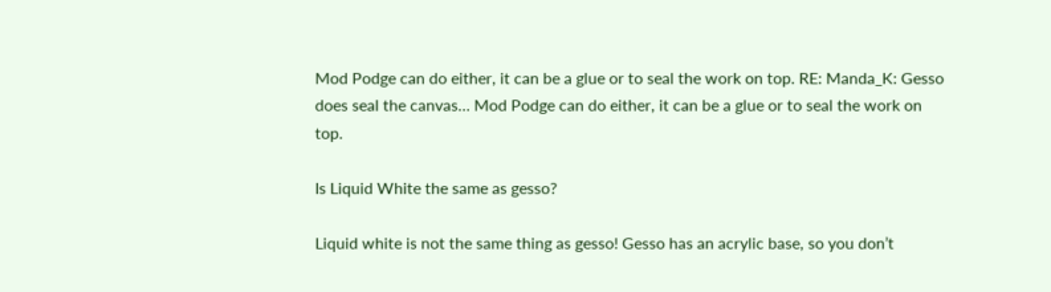Mod Podge can do either, it can be a glue or to seal the work on top. RE: Manda_K: Gesso does seal the canvas… Mod Podge can do either, it can be a glue or to seal the work on top.

Is Liquid White the same as gesso?

Liquid white is not the same thing as gesso! Gesso has an acrylic base, so you don’t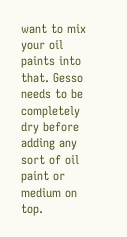want to mix your oil paints into that. Gesso needs to be completely dry before adding any sort of oil paint or medium on top.